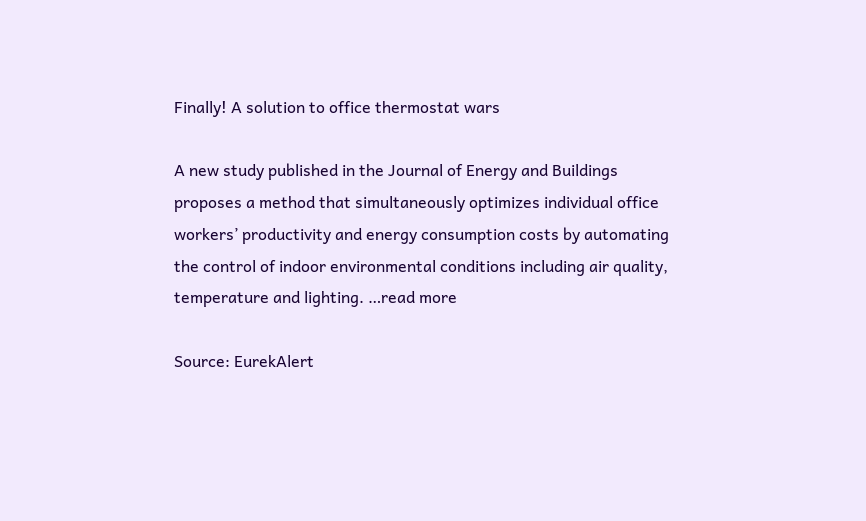Finally! A solution to office thermostat wars

A new study published in the Journal of Energy and Buildings proposes a method that simultaneously optimizes individual office workers’ productivity and energy consumption costs by automating the control of indoor environmental conditions including air quality, temperature and lighting. …read more

Source: EurekAlert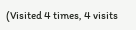(Visited 4 times, 4 visits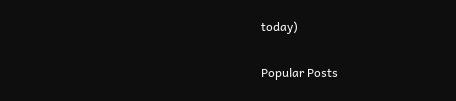today)

Popular Posts